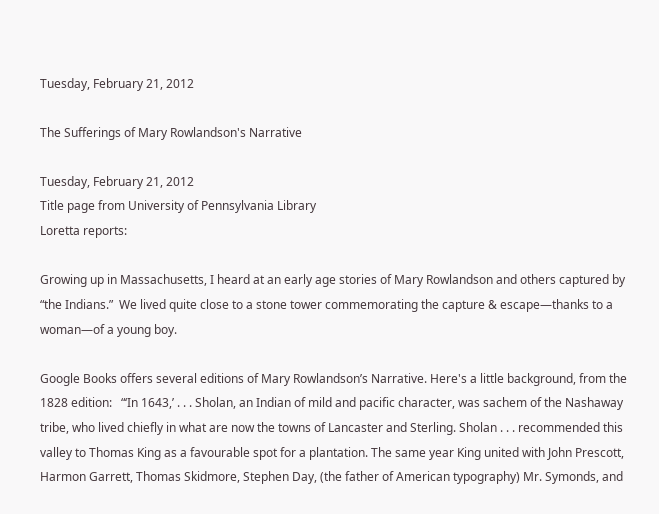Tuesday, February 21, 2012

The Sufferings of Mary Rowlandson's Narrative

Tuesday, February 21, 2012
Title page from University of Pennsylvania Library
Loretta reports:

Growing up in Massachusetts, I heard at an early age stories of Mary Rowlandson and others captured by “the Indians.”  We lived quite close to a stone tower commemorating the capture & escape—thanks to a woman—of a young boy.

Google Books offers several editions of Mary Rowlandson’s Narrative. Here's a little background, from the 1828 edition:   “‘In 1643,’ . . . Sholan, an Indian of mild and pacific character, was sachem of the Nashaway tribe, who lived chiefly in what are now the towns of Lancaster and Sterling. Sholan . . . recommended this valley to Thomas King as a favourable spot for a plantation. The same year King united with John Prescott, Harmon Garrett, Thomas Skidmore, Stephen Day, (the father of American typography) Mr. Symonds, and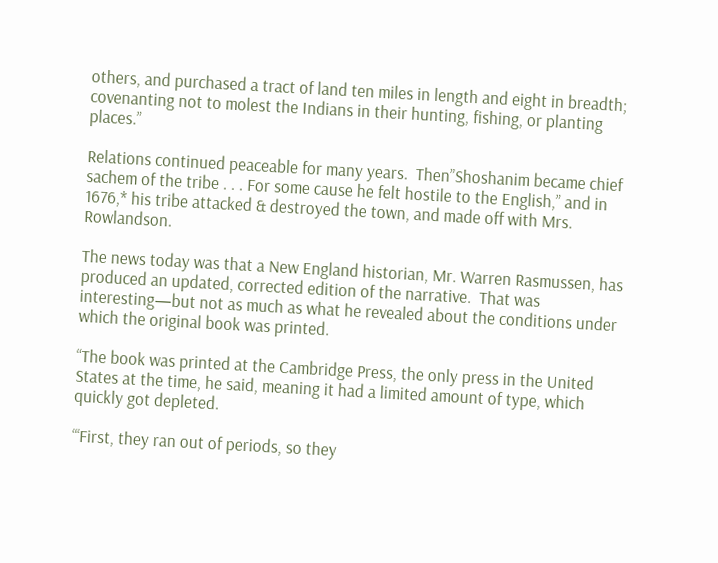others, and purchased a tract of land ten miles in length and eight in breadth; covenanting not to molest the Indians in their hunting, fishing, or planting places.”

Relations continued peaceable for many years.  Then”Shoshanim became chief sachem of the tribe . . . For some cause he felt hostile to the English,” and in 1676,* his tribe attacked & destroyed the town, and made off with Mrs. Rowlandson.

The news today was that a New England historian, Mr. Warren Rasmussen, has produced an updated, corrected edition of the narrative.  That was interesting—but not as much as what he revealed about the conditions under which the original book was printed.

“The book was printed at the Cambridge Press, the only press in the United States at the time, he said, meaning it had a limited amount of type, which quickly got depleted.

“‘First, they ran out of periods, so they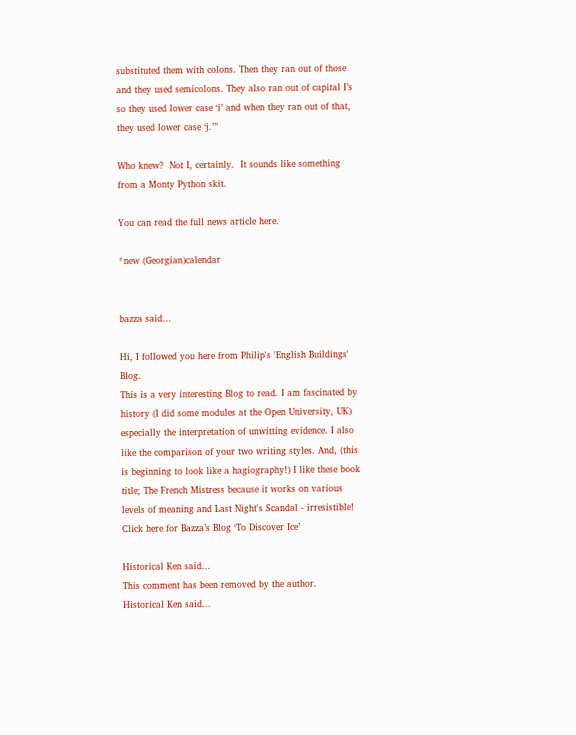substituted them with colons. Then they ran out of those and they used semicolons. They also ran out of capital I’s so they used lower case ‘i’ and when they ran out of that, they used lower case ‘j.’”

Who knew?  Not I, certainly.  It sounds like something from a Monty Python skit.

You can read the full news article here.

*new (Georgian)calendar


bazza said...

Hi, I followed you here from Philip's 'English Buildings' Blog.
This is a very interesting Blog to read. I am fascinated by history (I did some modules at the Open University, UK) especially the interpretation of unwitting evidence. I also like the comparison of your two writing styles. And, (this is beginning to look like a hagiography!) I like these book title; The French Mistress because it works on various levels of meaning and Last Night's Scandal - irresistible!
Click here for Bazza’s Blog ‘To Discover Ice’

Historical Ken said...
This comment has been removed by the author.
Historical Ken said...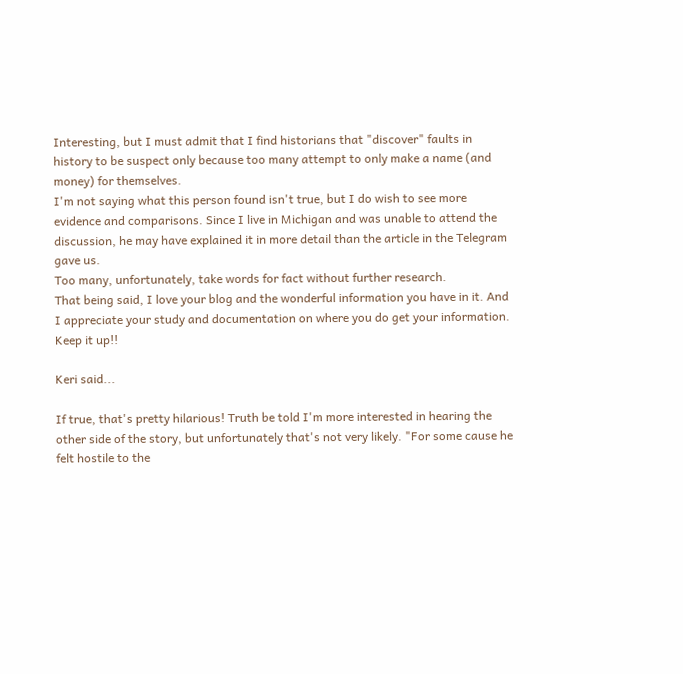Interesting, but I must admit that I find historians that "discover" faults in history to be suspect only because too many attempt to only make a name (and money) for themselves.
I'm not saying what this person found isn't true, but I do wish to see more evidence and comparisons. Since I live in Michigan and was unable to attend the discussion, he may have explained it in more detail than the article in the Telegram gave us.
Too many, unfortunately, take words for fact without further research.
That being said, I love your blog and the wonderful information you have in it. And I appreciate your study and documentation on where you do get your information. Keep it up!!

Keri said...

If true, that's pretty hilarious! Truth be told I'm more interested in hearing the other side of the story, but unfortunately that's not very likely. "For some cause he felt hostile to the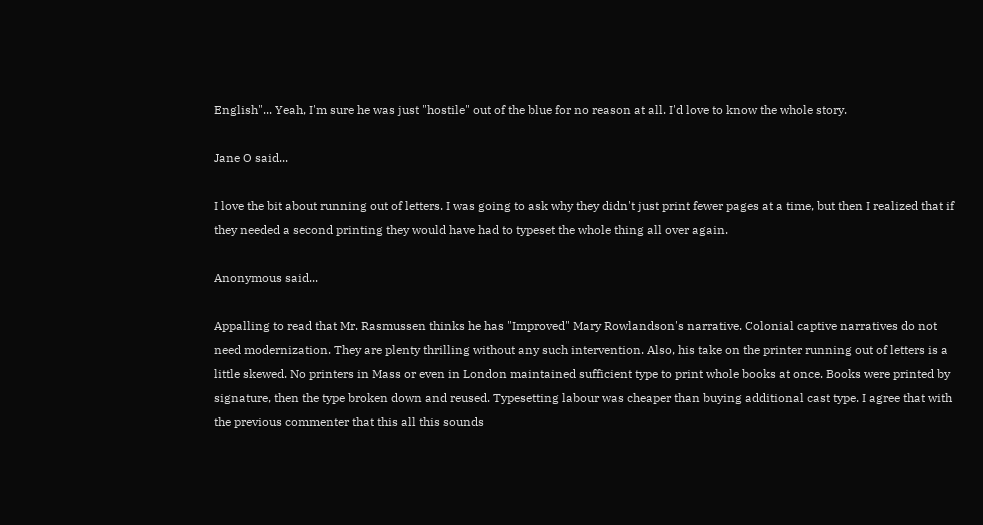English"... Yeah, I'm sure he was just "hostile" out of the blue for no reason at all. I'd love to know the whole story.

Jane O said...

I love the bit about running out of letters. I was going to ask why they didn't just print fewer pages at a time, but then I realized that if they needed a second printing they would have had to typeset the whole thing all over again.

Anonymous said...

Appalling to read that Mr. Rasmussen thinks he has "Improved" Mary Rowlandson's narrative. Colonial captive narratives do not need modernization. They are plenty thrilling without any such intervention. Also, his take on the printer running out of letters is a little skewed. No printers in Mass or even in London maintained sufficient type to print whole books at once. Books were printed by signature, then the type broken down and reused. Typesetting labour was cheaper than buying additional cast type. I agree that with the previous commenter that this all this sounds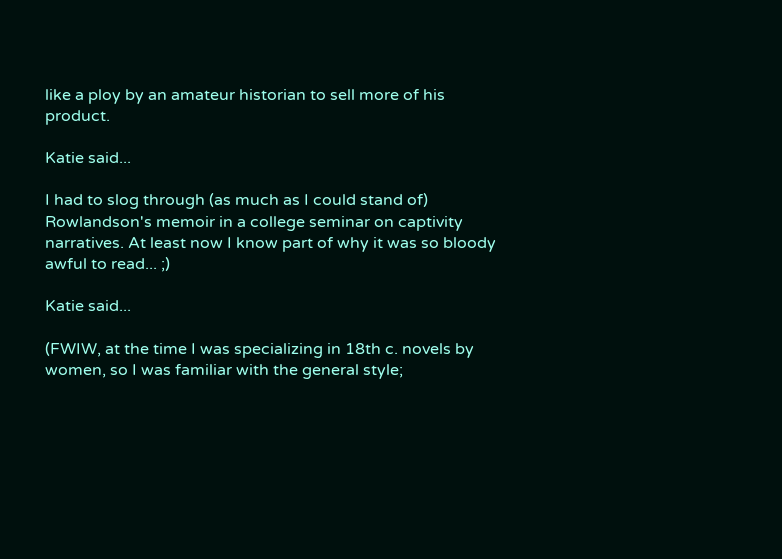like a ploy by an amateur historian to sell more of his product.

Katie said...

I had to slog through (as much as I could stand of) Rowlandson's memoir in a college seminar on captivity narratives. At least now I know part of why it was so bloody awful to read... ;)

Katie said...

(FWIW, at the time I was specializing in 18th c. novels by women, so I was familiar with the general style;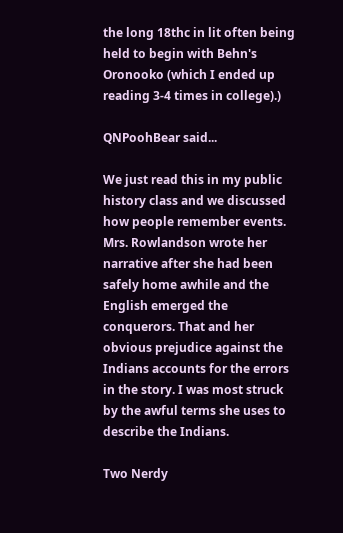the long 18thc in lit often being held to begin with Behn's Oronooko (which I ended up reading 3-4 times in college).)

QNPoohBear said...

We just read this in my public history class and we discussed how people remember events. Mrs. Rowlandson wrote her narrative after she had been safely home awhile and the English emerged the conquerors. That and her obvious prejudice against the Indians accounts for the errors in the story. I was most struck by the awful terms she uses to describe the Indians.

Two Nerdy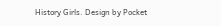History Girls. Design by Pocket